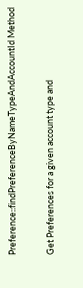Preference::findPreferenceByNameTypeAndAccountId Method

Get Preferences for a given account type and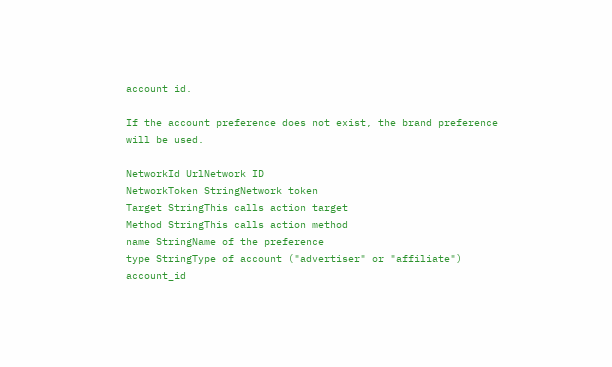account id.

If the account preference does not exist, the brand preference will be used.

NetworkId UrlNetwork ID
NetworkToken StringNetwork token
Target StringThis calls action target
Method StringThis calls action method
name StringName of the preference
type StringType of account ("advertiser" or "affiliate")
account_id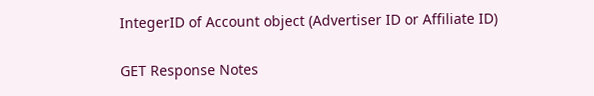IntegerID of Account object (Advertiser ID or Affiliate ID)

GET Response Notes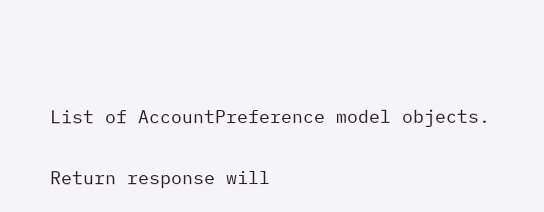List of AccountPreference model objects.

Return response will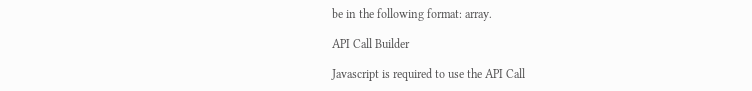be in the following format: array.

API Call Builder

Javascript is required to use the API Call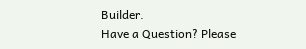Builder.
Have a Question? Please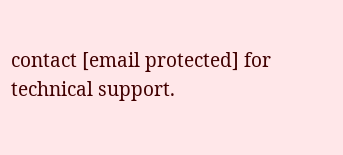contact [email protected] for technical support.